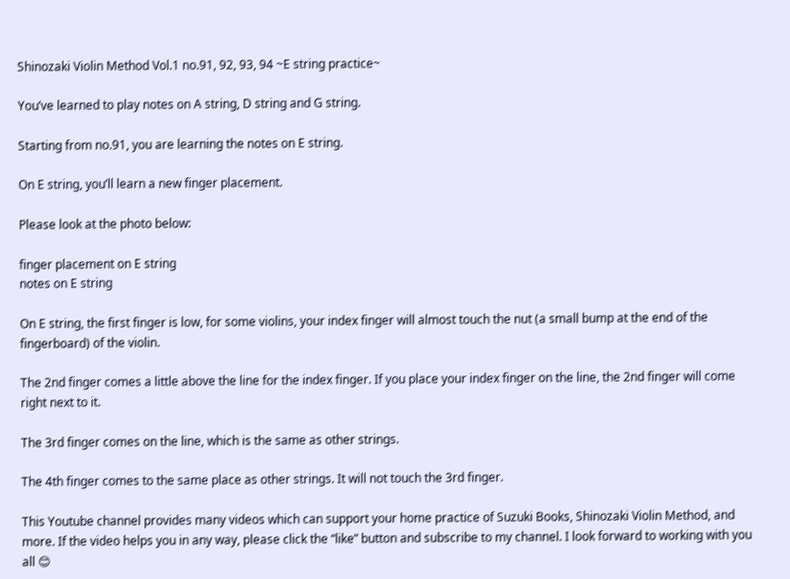Shinozaki Violin Method Vol.1 no.91, 92, 93, 94 ~E string practice~

You’ve learned to play notes on A string, D string and G string.

Starting from no.91, you are learning the notes on E string.

On E string, you’ll learn a new finger placement.

Please look at the photo below:

finger placement on E string
notes on E string

On E string, the first finger is low, for some violins, your index finger will almost touch the nut (a small bump at the end of the fingerboard) of the violin.

The 2nd finger comes a little above the line for the index finger. If you place your index finger on the line, the 2nd finger will come right next to it.

The 3rd finger comes on the line, which is the same as other strings.

The 4th finger comes to the same place as other strings. It will not touch the 3rd finger.

This Youtube channel provides many videos which can support your home practice of Suzuki Books, Shinozaki Violin Method, and more. If the video helps you in any way, please click the “like” button and subscribe to my channel. I look forward to working with you all 😊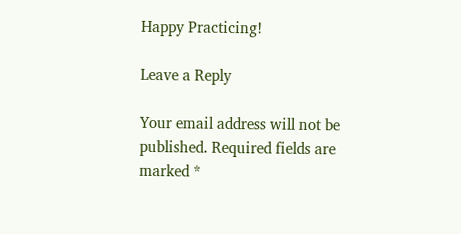Happy Practicing!

Leave a Reply

Your email address will not be published. Required fields are marked *